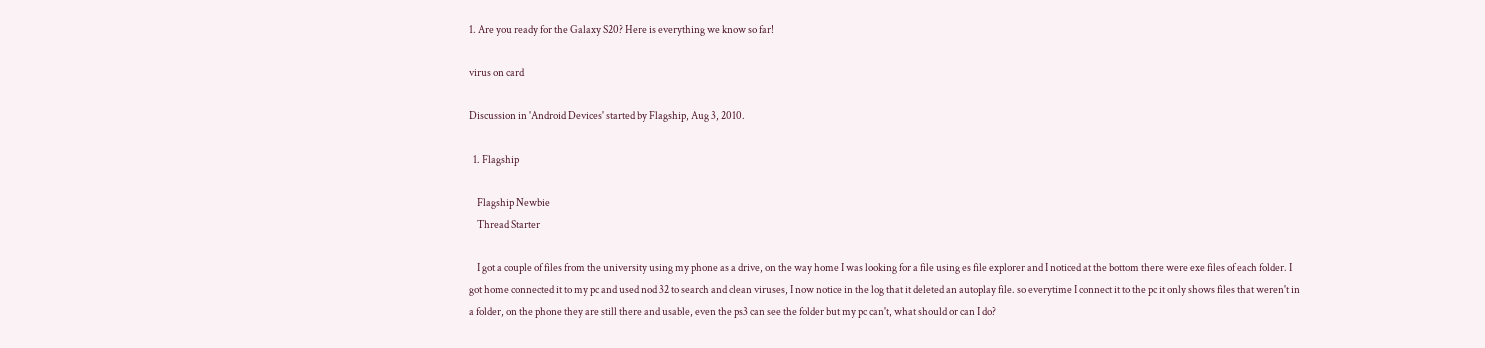1. Are you ready for the Galaxy S20? Here is everything we know so far!

virus on card

Discussion in 'Android Devices' started by Flagship, Aug 3, 2010.

  1. Flagship

    Flagship Newbie
    Thread Starter

    I got a couple of files from the university using my phone as a drive, on the way home I was looking for a file using es file explorer and I noticed at the bottom there were exe files of each folder. I got home connected it to my pc and used nod 32 to search and clean viruses, I now notice in the log that it deleted an autoplay file. so everytime I connect it to the pc it only shows files that weren't in a folder, on the phone they are still there and usable, even the ps3 can see the folder but my pc can't, what should or can I do?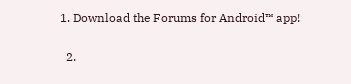1. Download the Forums for Android™ app!


  2.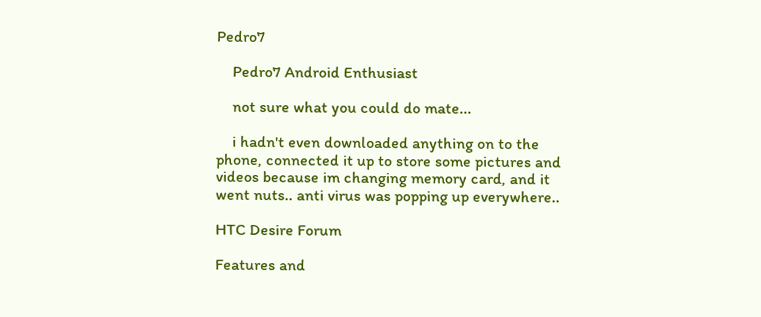Pedro7

    Pedro7 Android Enthusiast

    not sure what you could do mate...

    i hadn't even downloaded anything on to the phone, connected it up to store some pictures and videos because im changing memory card, and it went nuts.. anti virus was popping up everywhere..

HTC Desire Forum

Features and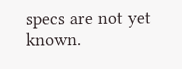specs are not yet known.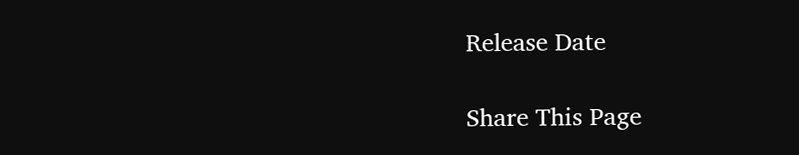Release Date

Share This Page